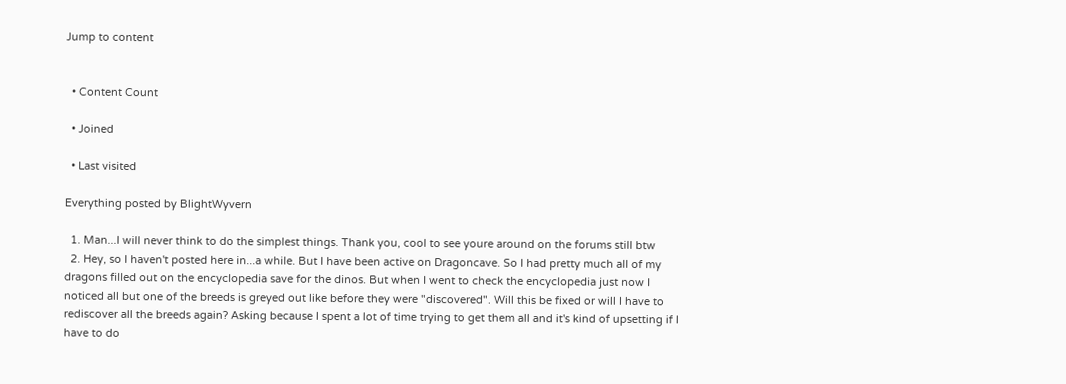Jump to content


  • Content Count

  • Joined

  • Last visited

Everything posted by BlightWyvern

  1. Man...I will never think to do the simplest things. Thank you, cool to see youre around on the forums still btw
  2. Hey, so I haven't posted here in...a while. But I have been active on Dragoncave. So I had pretty much all of my dragons filled out on the encyclopedia save for the dinos. But when I went to check the encyclopedia just now I noticed all but one of the breeds is greyed out like before they were "discovered". Will this be fixed or will I have to rediscover all the breeds again? Asking because I spent a lot of time trying to get them all and it's kind of upsetting if I have to do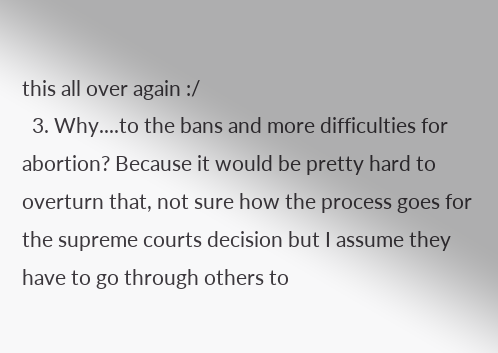this all over again :/
  3. Why....to the bans and more difficulties for abortion? Because it would be pretty hard to overturn that, not sure how the process goes for the supreme courts decision but I assume they have to go through others to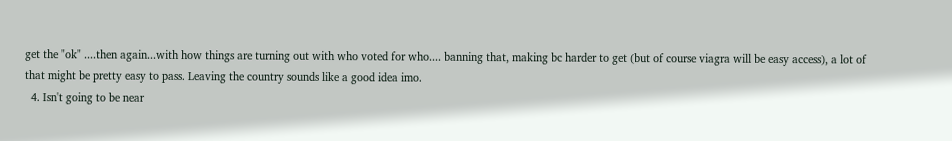get the "ok" ....then again...with how things are turning out with who voted for who.... banning that, making bc harder to get (but of course viagra will be easy access), a lot of that might be pretty easy to pass. Leaving the country sounds like a good idea imo.
  4. Isn't going to be near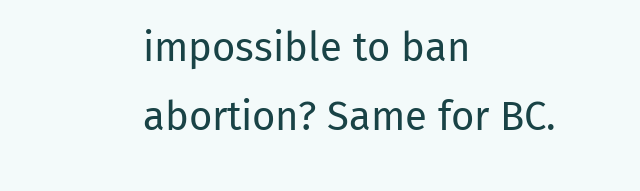impossible to ban abortion? Same for BC.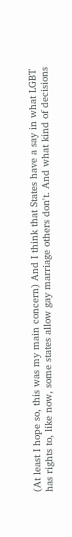(At least I hope so, this was my main concern) And I think that States have a say in what LGBT has rights to, like now, some states allow gay marriage others don't. And what kind of decisions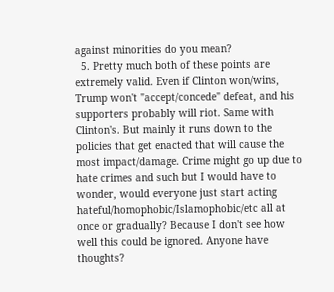against minorities do you mean?
  5. Pretty much both of these points are extremely valid. Even if Clinton won/wins, Trump won't "accept/concede" defeat, and his supporters probably will riot. Same with Clinton's. But mainly it runs down to the policies that get enacted that will cause the most impact/damage. Crime might go up due to hate crimes and such but I would have to wonder, would everyone just start acting hateful/homophobic/Islamophobic/etc all at once or gradually? Because I don't see how well this could be ignored. Anyone have thoughts?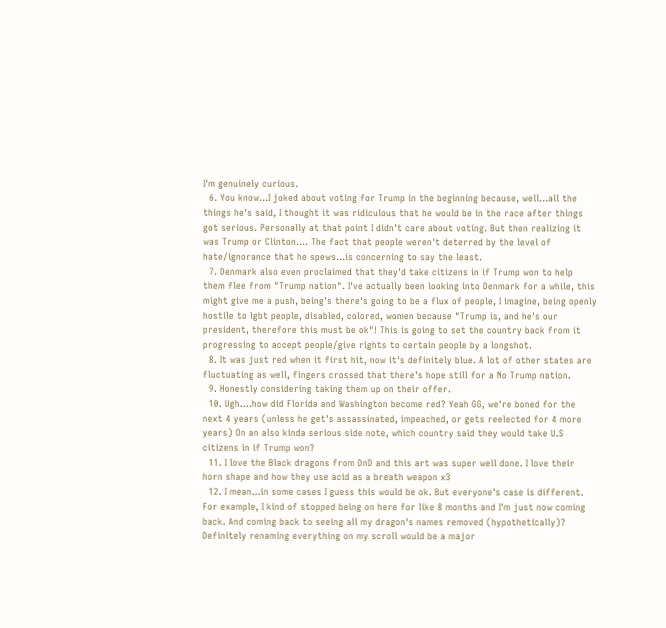I'm genuinely curious.
  6. You know...I joked about voting for Trump in the beginning because, well...all the things he's said, I thought it was ridiculous that he would be in the race after things got serious. Personally at that point I didn't care about voting. But then realizing it was Trump or Clinton.... The fact that people weren't deterred by the level of hate/ignorance that he spews...is concerning to say the least.
  7. Denmark also even proclaimed that they'd take citizens in if Trump won to help them flee from "Trump nation". I've actually been looking into Denmark for a while, this might give me a push, being's there's going to be a flux of people, I imagine, being openly hostile to lgbt people, disabled, colored, women because "Trump is, and he's our president, therefore this must be ok"! This is going to set the country back from it progressing to accept people/give rights to certain people by a longshot.
  8. It was just red when it first hit, now it's definitely blue. A lot of other states are fluctuating as well, fingers crossed that there's hope still for a No Trump nation.
  9. Honestly considering taking them up on their offer.
  10. Ugh....how did Florida and Washington become red? Yeah GG, we're boned for the next 4 years (unless he get's assassinated, impeached, or gets reelected for 4 more years) On an also kinda serious side note, which country said they would take U.S citizens in if Trump won?
  11. I love the Black dragons from DnD and this art was super well done. I love their horn shape and how they use acid as a breath weapon x3
  12. I mean...in some cases I guess this would be ok. But everyone's case is different. For example, I kind of stopped being on here for like 8 months and I'm just now coming back. And coming back to seeing all my dragon's names removed (hypothetically)? Definitely renaming everything on my scroll would be a major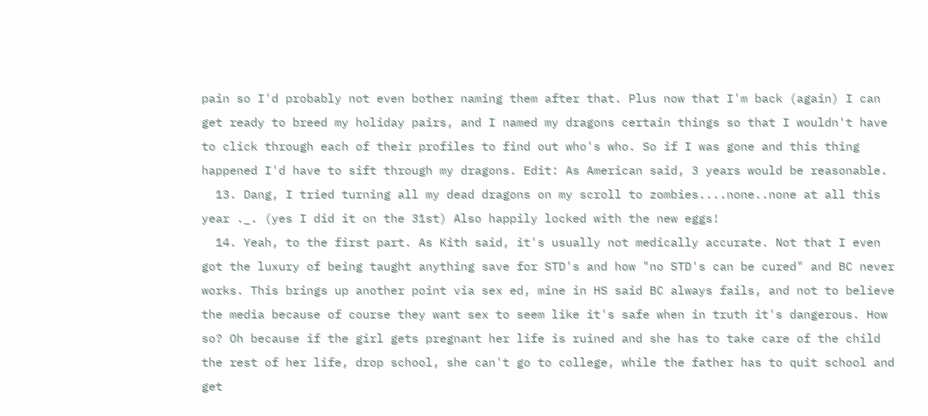pain so I'd probably not even bother naming them after that. Plus now that I'm back (again) I can get ready to breed my holiday pairs, and I named my dragons certain things so that I wouldn't have to click through each of their profiles to find out who's who. So if I was gone and this thing happened I'd have to sift through my dragons. Edit: As American said, 3 years would be reasonable.
  13. Dang, I tried turning all my dead dragons on my scroll to zombies....none..none at all this year ._. (yes I did it on the 31st) Also happily locked with the new eggs!
  14. Yeah, to the first part. As Kith said, it's usually not medically accurate. Not that I even got the luxury of being taught anything save for STD's and how "no STD's can be cured" and BC never works. This brings up another point via sex ed, mine in HS said BC always fails, and not to believe the media because of course they want sex to seem like it's safe when in truth it's dangerous. How so? Oh because if the girl gets pregnant her life is ruined and she has to take care of the child the rest of her life, drop school, she can't go to college, while the father has to quit school and get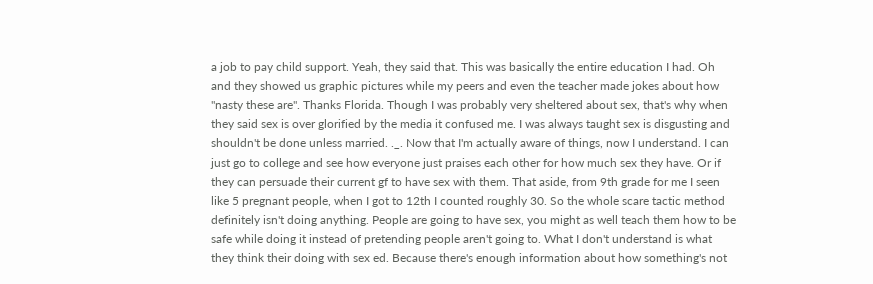a job to pay child support. Yeah, they said that. This was basically the entire education I had. Oh and they showed us graphic pictures while my peers and even the teacher made jokes about how "nasty these are". Thanks Florida. Though I was probably very sheltered about sex, that's why when they said sex is over glorified by the media it confused me. I was always taught sex is disgusting and shouldn't be done unless married. ._. Now that I'm actually aware of things, now I understand. I can just go to college and see how everyone just praises each other for how much sex they have. Or if they can persuade their current gf to have sex with them. That aside, from 9th grade for me I seen like 5 pregnant people, when I got to 12th I counted roughly 30. So the whole scare tactic method definitely isn't doing anything. People are going to have sex, you might as well teach them how to be safe while doing it instead of pretending people aren't going to. What I don't understand is what they think their doing with sex ed. Because there's enough information about how something's not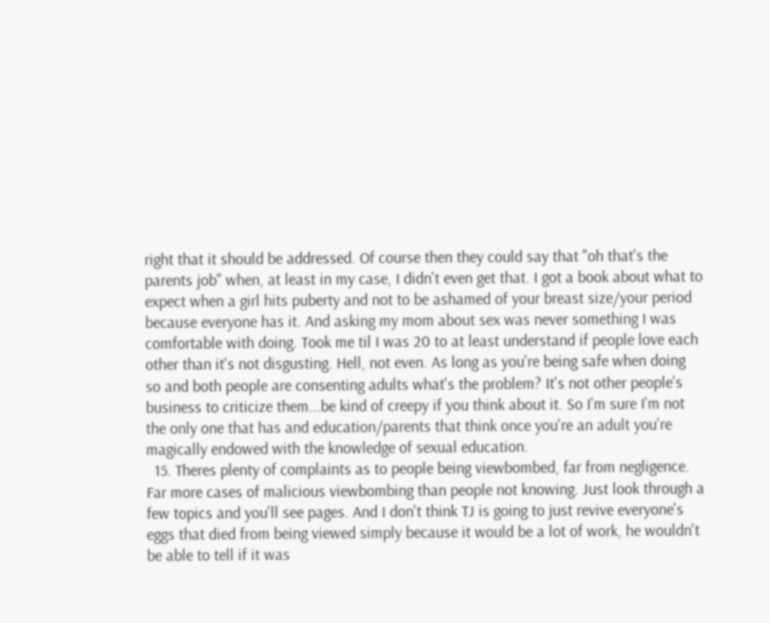right that it should be addressed. Of course then they could say that "oh that's the parents job" when, at least in my case, I didn't even get that. I got a book about what to expect when a girl hits puberty and not to be ashamed of your breast size/your period because everyone has it. And asking my mom about sex was never something I was comfortable with doing. Took me til I was 20 to at least understand if people love each other than it's not disgusting. Hell, not even. As long as you're being safe when doing so and both people are consenting adults what's the problem? It's not other people's business to criticize them...be kind of creepy if you think about it. So I'm sure I'm not the only one that has and education/parents that think once you're an adult you're magically endowed with the knowledge of sexual education.
  15. Theres plenty of complaints as to people being viewbombed, far from negligence. Far more cases of malicious viewbombing than people not knowing. Just look through a few topics and you'll see pages. And I don't think TJ is going to just revive everyone's eggs that died from being viewed simply because it would be a lot of work, he wouldn't be able to tell if it was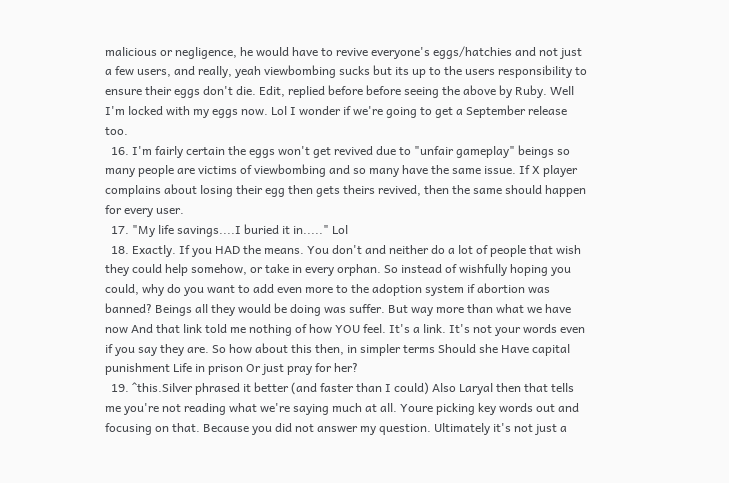malicious or negligence, he would have to revive everyone's eggs/hatchies and not just a few users, and really, yeah viewbombing sucks but its up to the users responsibility to ensure their eggs don't die. Edit, replied before before seeing the above by Ruby. Well I'm locked with my eggs now. Lol I wonder if we're going to get a September release too.
  16. I'm fairly certain the eggs won't get revived due to "unfair gameplay" beings so many people are victims of viewbombing and so many have the same issue. If X player complains about losing their egg then gets theirs revived, then the same should happen for every user.
  17. "My life savings....I buried it in....." Lol
  18. Exactly. If you HAD the means. You don't and neither do a lot of people that wish they could help somehow, or take in every orphan. So instead of wishfully hoping you could, why do you want to add even more to the adoption system if abortion was banned? Beings all they would be doing was suffer. But way more than what we have now And that link told me nothing of how YOU feel. It's a link. It's not your words even if you say they are. So how about this then, in simpler terms Should she Have capital punishment Life in prison Or just pray for her?
  19. ^this.Silver phrased it better (and faster than I could) Also Laryal then that tells me you're not reading what we're saying much at all. Youre picking key words out and focusing on that. Because you did not answer my question. Ultimately it's not just a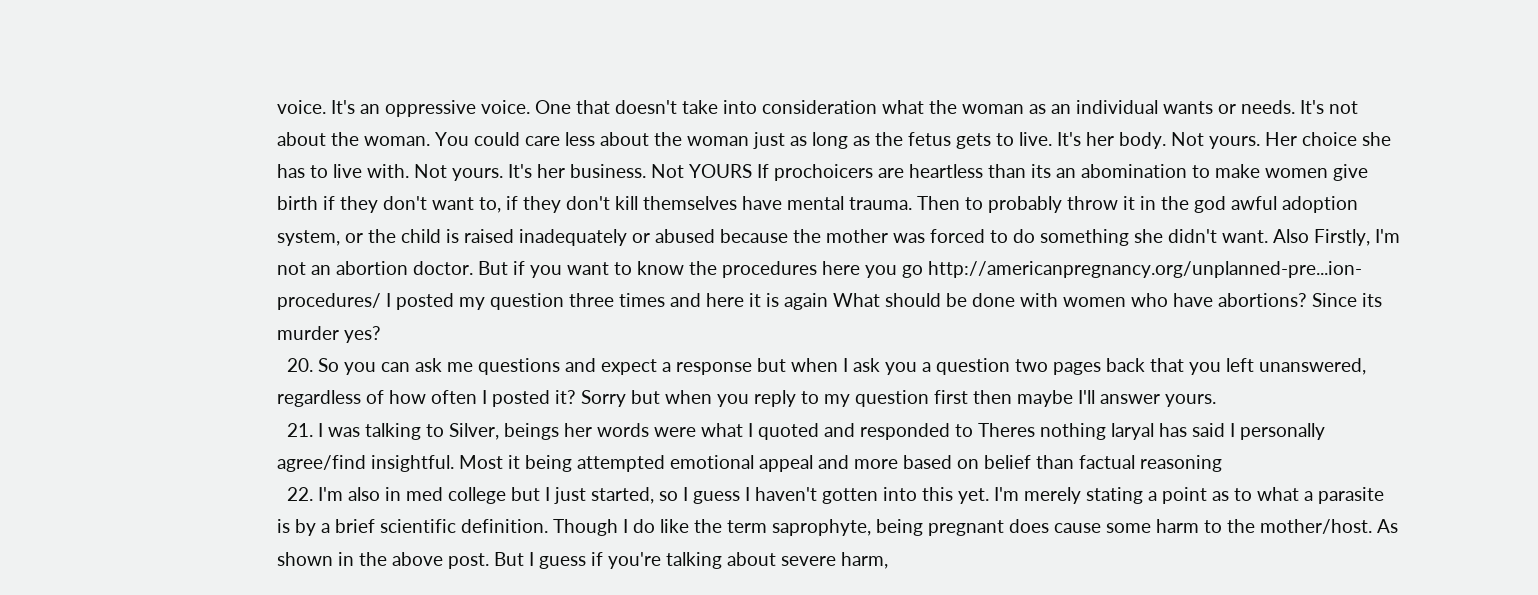voice. It's an oppressive voice. One that doesn't take into consideration what the woman as an individual wants or needs. It's not about the woman. You could care less about the woman just as long as the fetus gets to live. It's her body. Not yours. Her choice she has to live with. Not yours. It's her business. Not YOURS If prochoicers are heartless than its an abomination to make women give birth if they don't want to, if they don't kill themselves have mental trauma. Then to probably throw it in the god awful adoption system, or the child is raised inadequately or abused because the mother was forced to do something she didn't want. Also Firstly, I'm not an abortion doctor. But if you want to know the procedures here you go http://americanpregnancy.org/unplanned-pre...ion-procedures/ I posted my question three times and here it is again What should be done with women who have abortions? Since its murder yes?
  20. So you can ask me questions and expect a response but when I ask you a question two pages back that you left unanswered, regardless of how often I posted it? Sorry but when you reply to my question first then maybe I'll answer yours.
  21. I was talking to Silver, beings her words were what I quoted and responded to Theres nothing laryal has said I personally agree/find insightful. Most it being attempted emotional appeal and more based on belief than factual reasoning
  22. I'm also in med college but I just started, so I guess I haven't gotten into this yet. I'm merely stating a point as to what a parasite is by a brief scientific definition. Though I do like the term saprophyte, being pregnant does cause some harm to the mother/host. As shown in the above post. But I guess if you're talking about severe harm,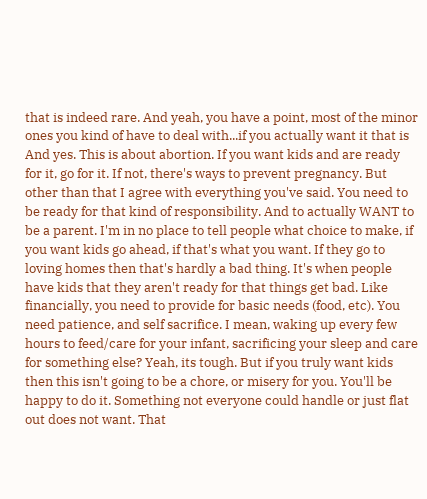that is indeed rare. And yeah, you have a point, most of the minor ones you kind of have to deal with...if you actually want it that is And yes. This is about abortion. If you want kids and are ready for it, go for it. If not, there's ways to prevent pregnancy. But other than that I agree with everything you've said. You need to be ready for that kind of responsibility. And to actually WANT to be a parent. I'm in no place to tell people what choice to make, if you want kids go ahead, if that's what you want. If they go to loving homes then that's hardly a bad thing. It's when people have kids that they aren't ready for that things get bad. Like financially, you need to provide for basic needs (food, etc). You need patience, and self sacrifice. I mean, waking up every few hours to feed/care for your infant, sacrificing your sleep and care for something else? Yeah, its tough. But if you truly want kids then this isn't going to be a chore, or misery for you. You'll be happy to do it. Something not everyone could handle or just flat out does not want. That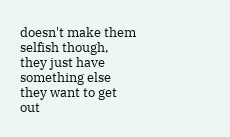doesn't make them selfish though, they just have something else they want to get out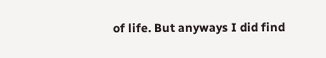of life. But anyways I did find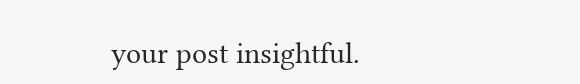your post insightful.